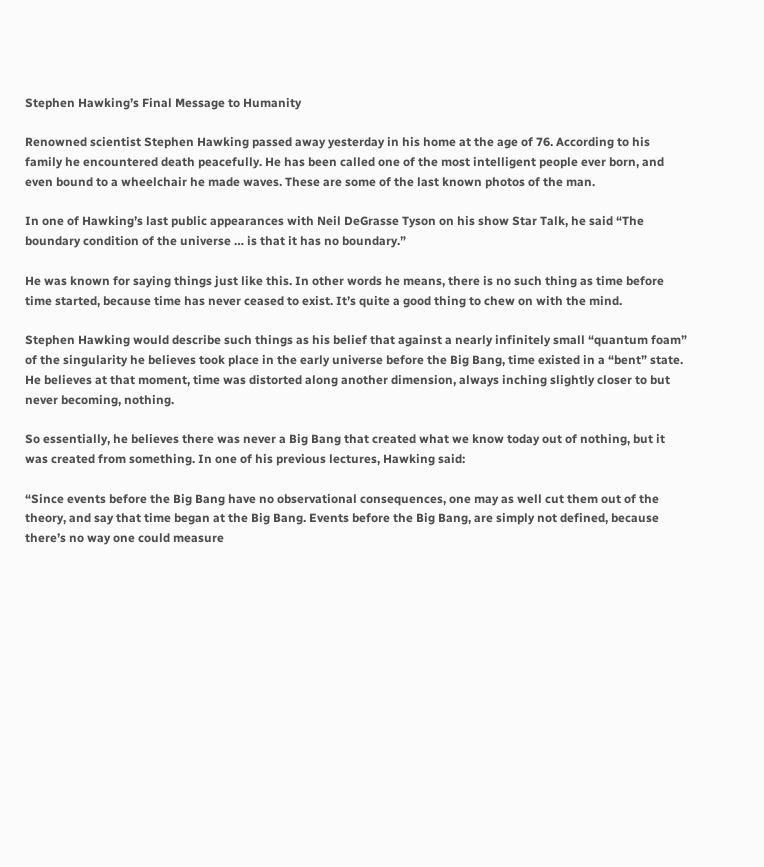Stephen Hawking’s Final Message to Humanity

Renowned scientist Stephen Hawking passed away yesterday in his home at the age of 76. According to his family he encountered death peacefully. He has been called one of the most intelligent people ever born, and even bound to a wheelchair he made waves. These are some of the last known photos of the man.

In one of Hawking’s last public appearances with Neil DeGrasse Tyson on his show Star Talk, he said “The boundary condition of the universe … is that it has no boundary.”

He was known for saying things just like this. In other words he means, there is no such thing as time before time started, because time has never ceased to exist. It’s quite a good thing to chew on with the mind.

Stephen Hawking would describe such things as his belief that against a nearly infinitely small “quantum foam” of the singularity he believes took place in the early universe before the Big Bang, time existed in a “bent” state. He believes at that moment, time was distorted along another dimension, always inching slightly closer to but never becoming, nothing.

So essentially, he believes there was never a Big Bang that created what we know today out of nothing, but it was created from something. In one of his previous lectures, Hawking said:

“Since events before the Big Bang have no observational consequences, one may as well cut them out of the theory, and say that time began at the Big Bang. Events before the Big Bang, are simply not defined, because there’s no way one could measure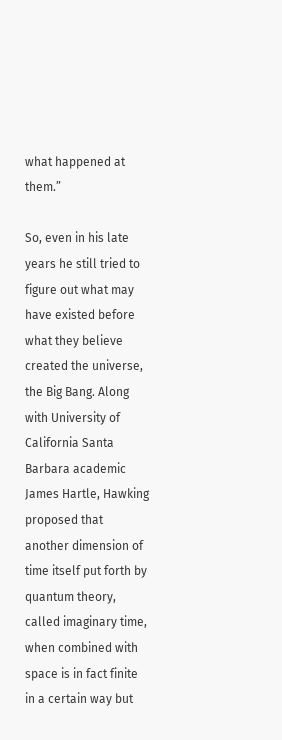what happened at them.”

So, even in his late years he still tried to figure out what may have existed before what they believe created the universe, the Big Bang. Along with University of California Santa Barbara academic James Hartle, Hawking proposed that another dimension of time itself put forth by quantum theory, called imaginary time, when combined with space is in fact finite in a certain way but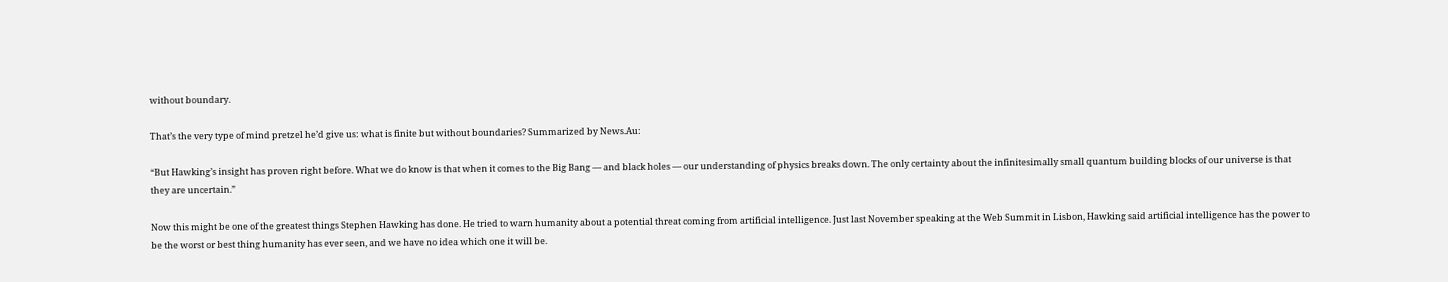without boundary.

That’s the very type of mind pretzel he’d give us: what is finite but without boundaries? Summarized by News.Au:

“But Hawking’s insight has proven right before. What we do know is that when it comes to the Big Bang — and black holes — our understanding of physics breaks down. The only certainty about the infinitesimally small quantum building blocks of our universe is that they are uncertain.”

Now this might be one of the greatest things Stephen Hawking has done. He tried to warn humanity about a potential threat coming from artificial intelligence. Just last November speaking at the Web Summit in Lisbon, Hawking said artificial intelligence has the power to be the worst or best thing humanity has ever seen, and we have no idea which one it will be.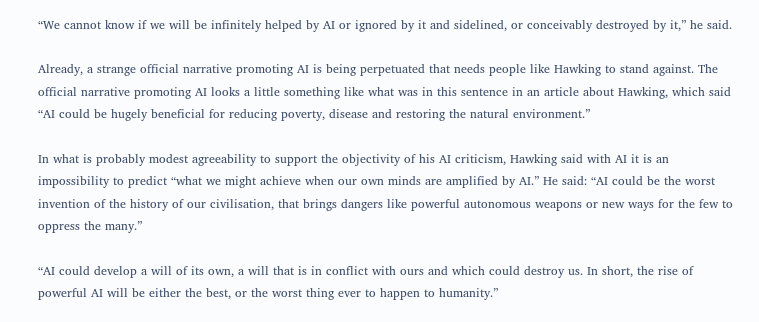“We cannot know if we will be infinitely helped by AI or ignored by it and sidelined, or conceivably destroyed by it,” he said.

Already, a strange official narrative promoting AI is being perpetuated that needs people like Hawking to stand against. The official narrative promoting AI looks a little something like what was in this sentence in an article about Hawking, which said “AI could be hugely beneficial for reducing poverty, disease and restoring the natural environment.”

In what is probably modest agreeability to support the objectivity of his AI criticism, Hawking said with AI it is an impossibility to predict “what we might achieve when our own minds are amplified by AI.” He said: “AI could be the worst invention of the history of our civilisation, that brings dangers like powerful autonomous weapons or new ways for the few to oppress the many.”

“AI could develop a will of its own, a will that is in conflict with ours and which could destroy us. In short, the rise of powerful AI will be either the best, or the worst thing ever to happen to humanity.”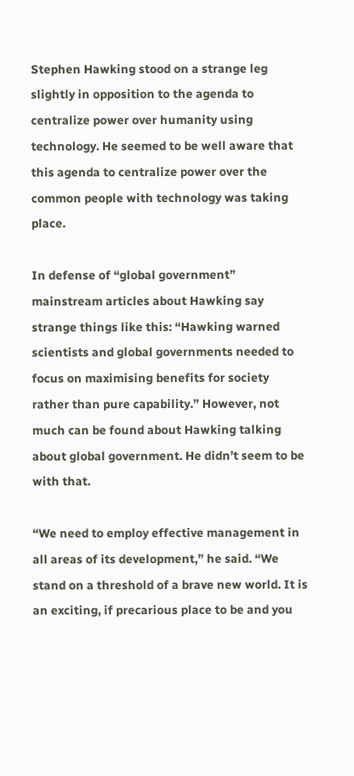Stephen Hawking stood on a strange leg slightly in opposition to the agenda to centralize power over humanity using technology. He seemed to be well aware that this agenda to centralize power over the common people with technology was taking place.

In defense of “global government” mainstream articles about Hawking say strange things like this: “Hawking warned scientists and global governments needed to focus on maximising benefits for society rather than pure capability.” However, not much can be found about Hawking talking about global government. He didn’t seem to be with that.

“We need to employ effective management in all areas of its development,” he said. “We stand on a threshold of a brave new world. It is an exciting, if precarious place to be and you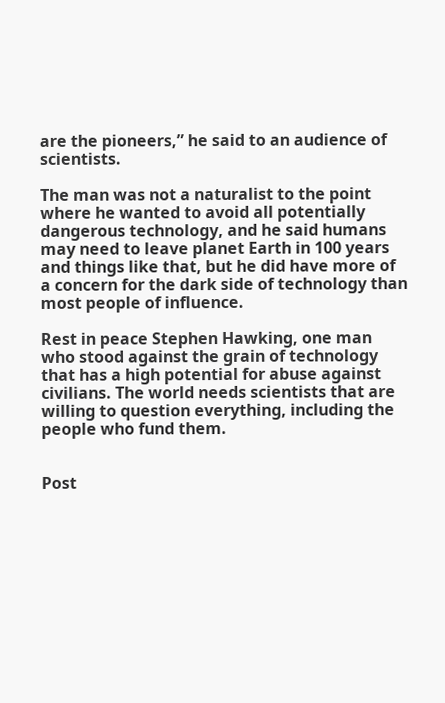are the pioneers,” he said to an audience of scientists.

The man was not a naturalist to the point where he wanted to avoid all potentially dangerous technology, and he said humans may need to leave planet Earth in 100 years and things like that, but he did have more of a concern for the dark side of technology than most people of influence.

Rest in peace Stephen Hawking, one man who stood against the grain of technology that has a high potential for abuse against civilians. The world needs scientists that are willing to question everything, including the people who fund them.


Post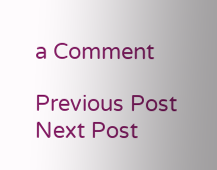a Comment

Previous Post Next Post